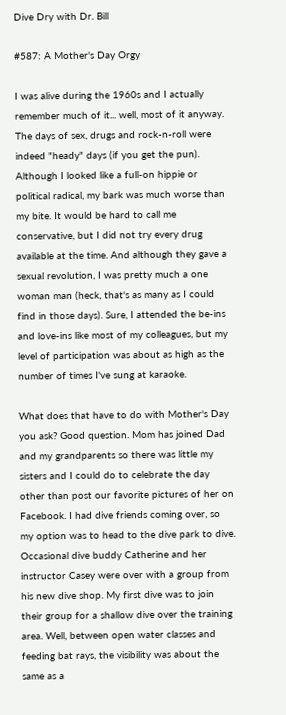Dive Dry with Dr. Bill

#587: A Mother's Day Orgy

I was alive during the 1960s and I actually remember much of it... well, most of it anyway. The days of sex, drugs and rock-n-roll were indeed "heady" days (if you get the pun). Although I looked like a full-on hippie or political radical, my bark was much worse than my bite. It would be hard to call me conservative, but I did not try every drug available at the time. And although they gave a sexual revolution, I was pretty much a one woman man (heck, that's as many as I could find in those days). Sure, I attended the be-ins and love-ins like most of my colleagues, but my level of participation was about as high as the number of times I've sung at karaoke.

What does that have to do with Mother's Day you ask? Good question. Mom has joined Dad and my grandparents so there was little my sisters and I could do to celebrate the day other than post our favorite pictures of her on Facebook. I had dive friends coming over, so my option was to head to the dive park to dive. Occasional dive buddy Catherine and her instructor Casey were over with a group from his new dive shop. My first dive was to join their group for a shallow dive over the training area. Well, between open water classes and feeding bat rays, the visibility was about the same as a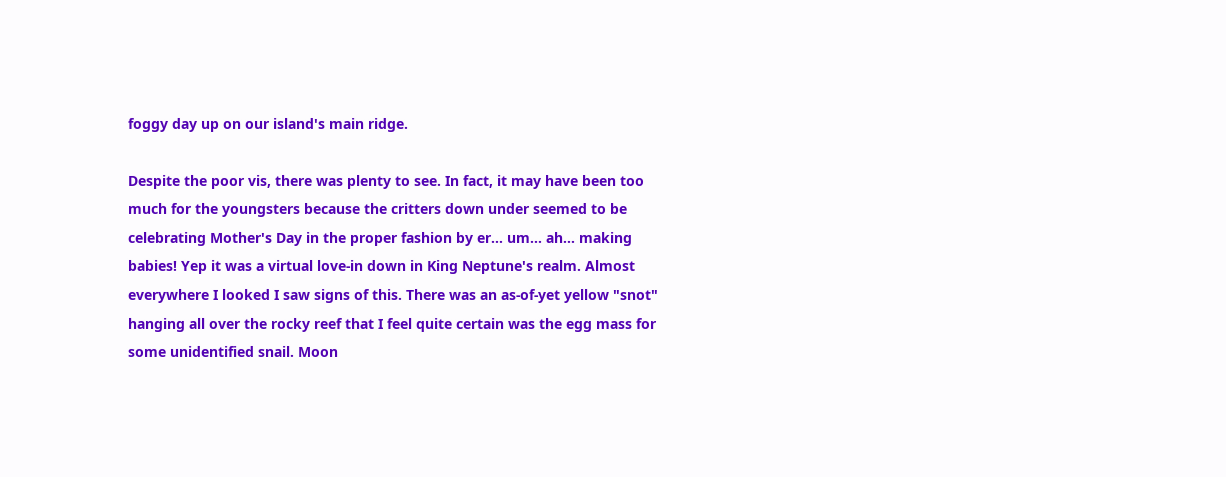foggy day up on our island's main ridge.

Despite the poor vis, there was plenty to see. In fact, it may have been too much for the youngsters because the critters down under seemed to be celebrating Mother's Day in the proper fashion by er... um... ah... making babies! Yep it was a virtual love-in down in King Neptune's realm. Almost everywhere I looked I saw signs of this. There was an as-of-yet yellow "snot" hanging all over the rocky reef that I feel quite certain was the egg mass for some unidentified snail. Moon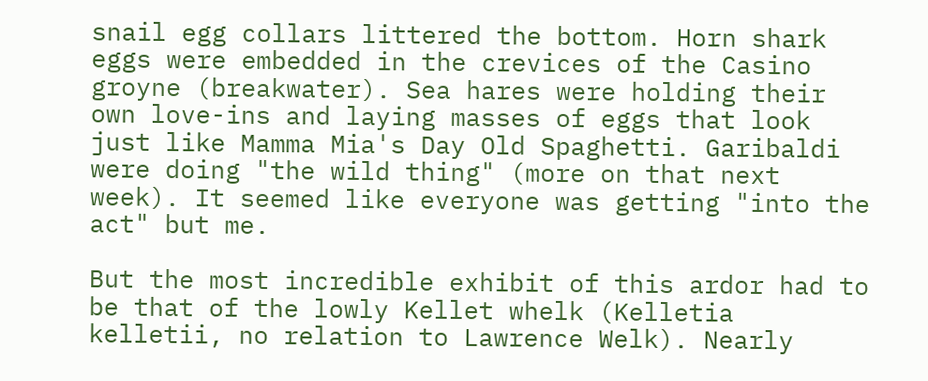snail egg collars littered the bottom. Horn shark eggs were embedded in the crevices of the Casino groyne (breakwater). Sea hares were holding their own love-ins and laying masses of eggs that look just like Mamma Mia's Day Old Spaghetti. Garibaldi were doing "the wild thing" (more on that next week). It seemed like everyone was getting "into the act" but me.

But the most incredible exhibit of this ardor had to be that of the lowly Kellet whelk (Kelletia kelletii, no relation to Lawrence Welk). Nearly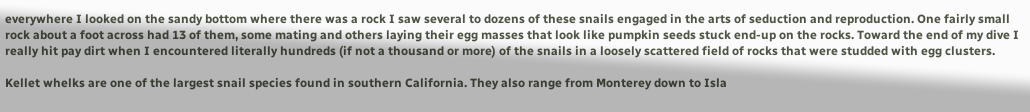everywhere I looked on the sandy bottom where there was a rock I saw several to dozens of these snails engaged in the arts of seduction and reproduction. One fairly small rock about a foot across had 13 of them, some mating and others laying their egg masses that look like pumpkin seeds stuck end-up on the rocks. Toward the end of my dive I really hit pay dirt when I encountered literally hundreds (if not a thousand or more) of the snails in a loosely scattered field of rocks that were studded with egg clusters.

Kellet whelks are one of the largest snail species found in southern California. They also range from Monterey down to Isla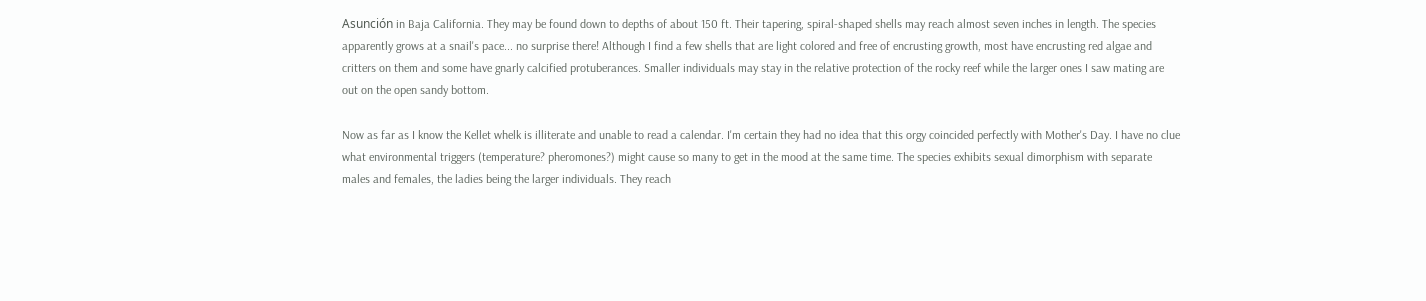Asunción in Baja California. They may be found down to depths of about 150 ft. Their tapering, spiral-shaped shells may reach almost seven inches in length. The species apparently grows at a snail's pace... no surprise there! Although I find a few shells that are light colored and free of encrusting growth, most have encrusting red algae and critters on them and some have gnarly calcified protuberances. Smaller individuals may stay in the relative protection of the rocky reef while the larger ones I saw mating are out on the open sandy bottom.

Now as far as I know the Kellet whelk is illiterate and unable to read a calendar. I'm certain they had no idea that this orgy coincided perfectly with Mother's Day. I have no clue what environmental triggers (temperature? pheromones?) might cause so many to get in the mood at the same time. The species exhibits sexual dimorphism with separate males and females, the ladies being the larger individuals. They reach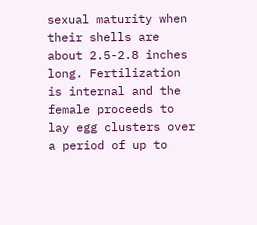sexual maturity when their shells are about 2.5-2.8 inches long. Fertilization is internal and the female proceeds to lay egg clusters over a period of up to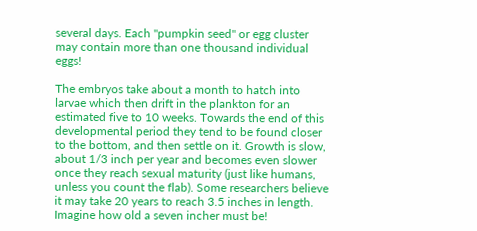several days. Each "pumpkin seed" or egg cluster may contain more than one thousand individual eggs!

The embryos take about a month to hatch into larvae which then drift in the plankton for an estimated five to 10 weeks. Towards the end of this developmental period they tend to be found closer to the bottom, and then settle on it. Growth is slow, about 1/3 inch per year and becomes even slower once they reach sexual maturity (just like humans, unless you count the flab). Some researchers believe it may take 20 years to reach 3.5 inches in length. Imagine how old a seven incher must be!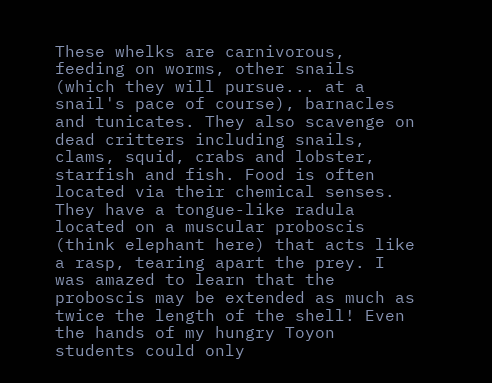These whelks are carnivorous, feeding on worms, other snails (which they will pursue... at a snail's pace of course), barnacles and tunicates. They also scavenge on dead critters including snails, clams, squid, crabs and lobster, starfish and fish. Food is often located via their chemical senses. They have a tongue-like radula located on a muscular proboscis (think elephant here) that acts like a rasp, tearing apart the prey. I was amazed to learn that the proboscis may be extended as much as twice the length of the shell! Even the hands of my hungry Toyon students could only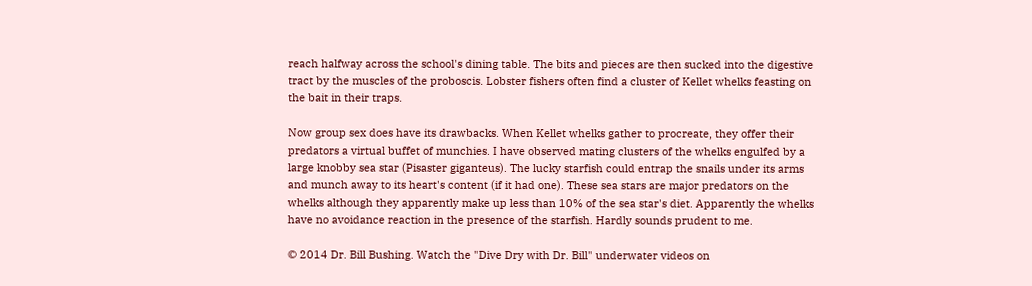reach halfway across the school's dining table. The bits and pieces are then sucked into the digestive tract by the muscles of the proboscis. Lobster fishers often find a cluster of Kellet whelks feasting on the bait in their traps.

Now group sex does have its drawbacks. When Kellet whelks gather to procreate, they offer their predators a virtual buffet of munchies. I have observed mating clusters of the whelks engulfed by a large knobby sea star (Pisaster giganteus). The lucky starfish could entrap the snails under its arms and munch away to its heart's content (if it had one). These sea stars are major predators on the whelks although they apparently make up less than 10% of the sea star's diet. Apparently the whelks have no avoidance reaction in the presence of the starfish. Hardly sounds prudent to me.

© 2014 Dr. Bill Bushing. Watch the "Dive Dry with Dr. Bill" underwater videos on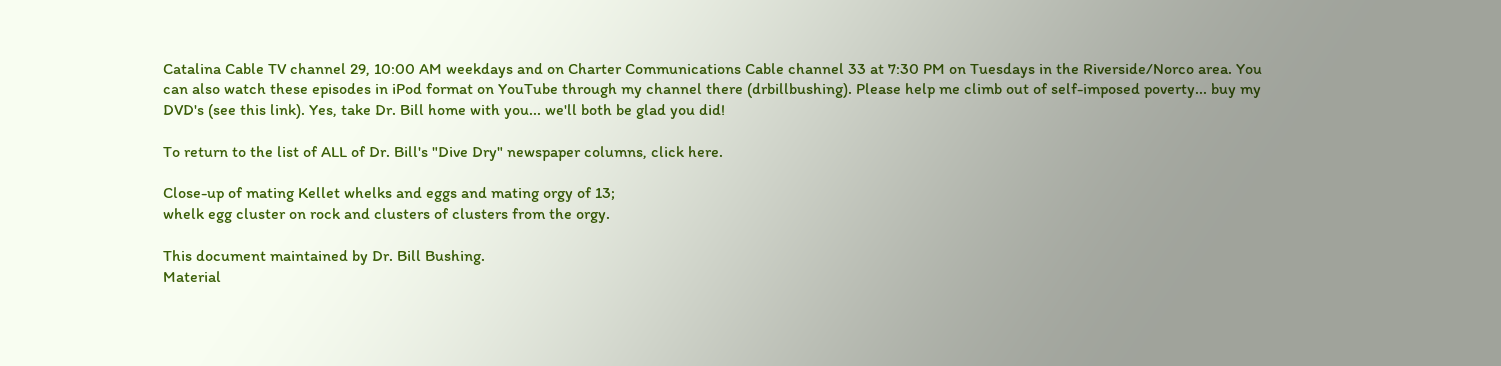Catalina Cable TV channel 29, 10:00 AM weekdays and on Charter Communications Cable channel 33 at 7:30 PM on Tuesdays in the Riverside/Norco area. You can also watch these episodes in iPod format on YouTube through my channel there (drbillbushing). Please help me climb out of self-imposed poverty... buy my DVD's (see this link). Yes, take Dr. Bill home with you... we'll both be glad you did!

To return to the list of ALL of Dr. Bill's "Dive Dry" newspaper columns, click here.

Close-up of mating Kellet whelks and eggs and mating orgy of 13;
whelk egg cluster on rock and clusters of clusters from the orgy.

This document maintained by Dr. Bill Bushing.
Material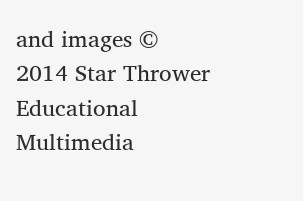and images © 2014 Star Thrower Educational Multimedia